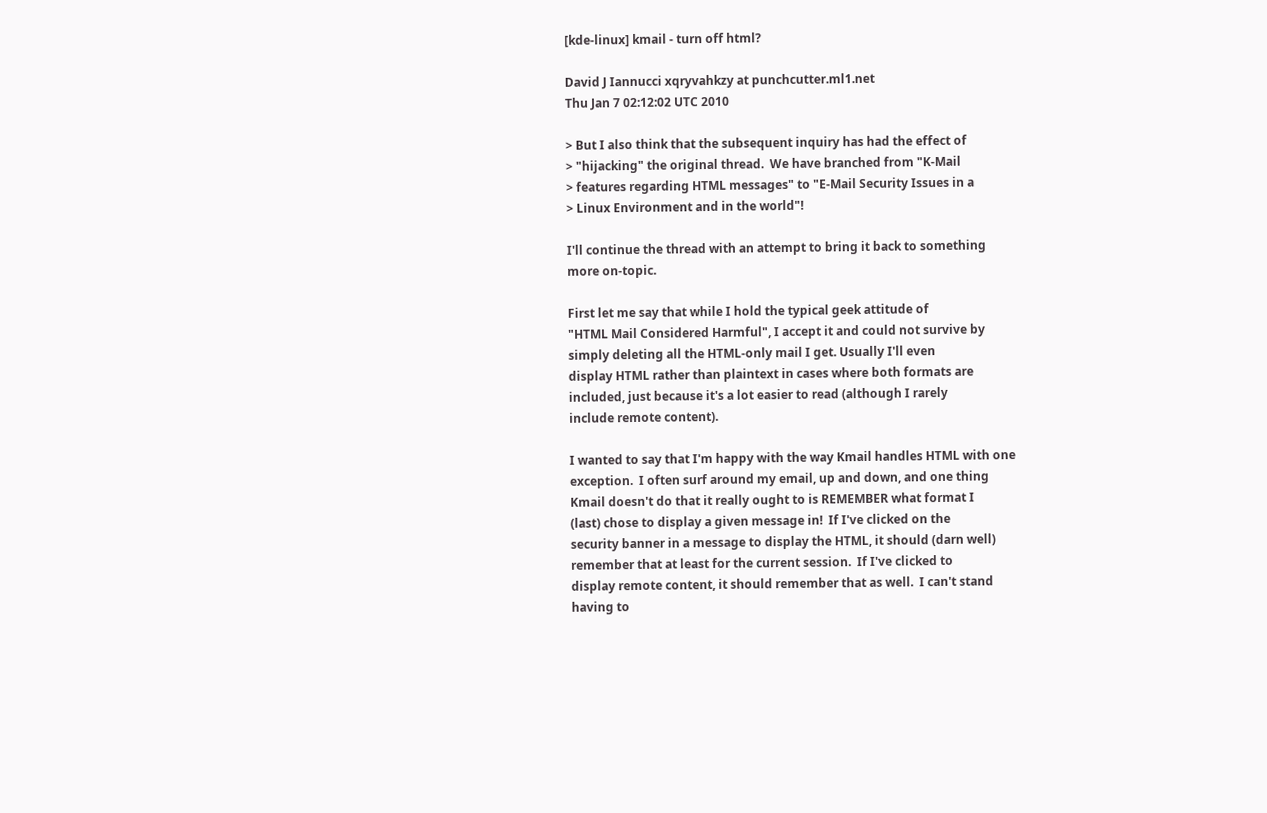[kde-linux] kmail - turn off html?

David J Iannucci xqryvahkzy at punchcutter.ml1.net
Thu Jan 7 02:12:02 UTC 2010

> But I also think that the subsequent inquiry has had the effect of
> "hijacking" the original thread.  We have branched from "K-Mail
> features regarding HTML messages" to "E-Mail Security Issues in a
> Linux Environment and in the world"!

I'll continue the thread with an attempt to bring it back to something
more on-topic.

First let me say that while I hold the typical geek attitude of
"HTML Mail Considered Harmful", I accept it and could not survive by
simply deleting all the HTML-only mail I get. Usually I'll even
display HTML rather than plaintext in cases where both formats are
included, just because it's a lot easier to read (although I rarely
include remote content).

I wanted to say that I'm happy with the way Kmail handles HTML with one
exception.  I often surf around my email, up and down, and one thing
Kmail doesn't do that it really ought to is REMEMBER what format I
(last) chose to display a given message in!  If I've clicked on the
security banner in a message to display the HTML, it should (darn well)
remember that at least for the current session.  If I've clicked to
display remote content, it should remember that as well.  I can't stand
having to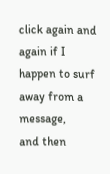click again and again if I happen to surf away from a message,
and then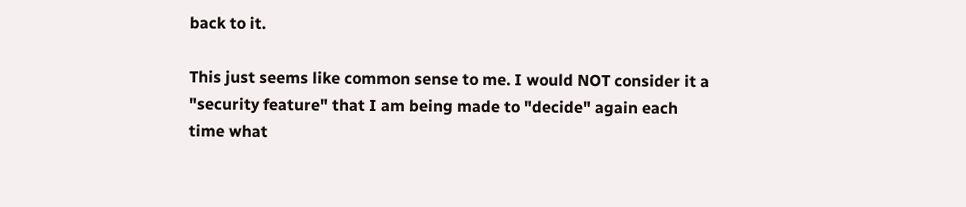back to it.

This just seems like common sense to me. I would NOT consider it a
"security feature" that I am being made to "decide" again each time what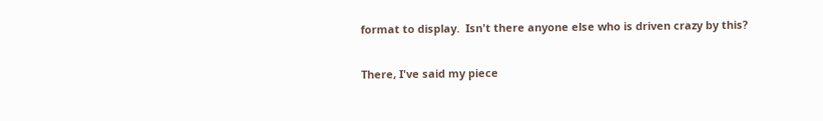format to display.  Isn't there anyone else who is driven crazy by this?

There, I've said my piece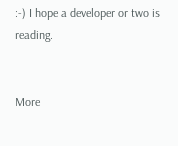:-) I hope a developer or two is reading.


More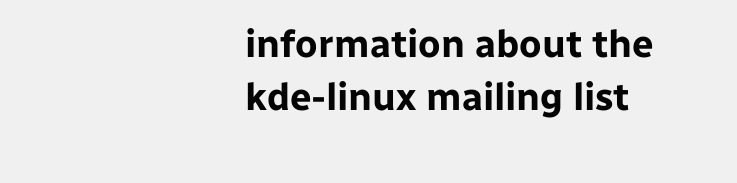information about the kde-linux mailing list